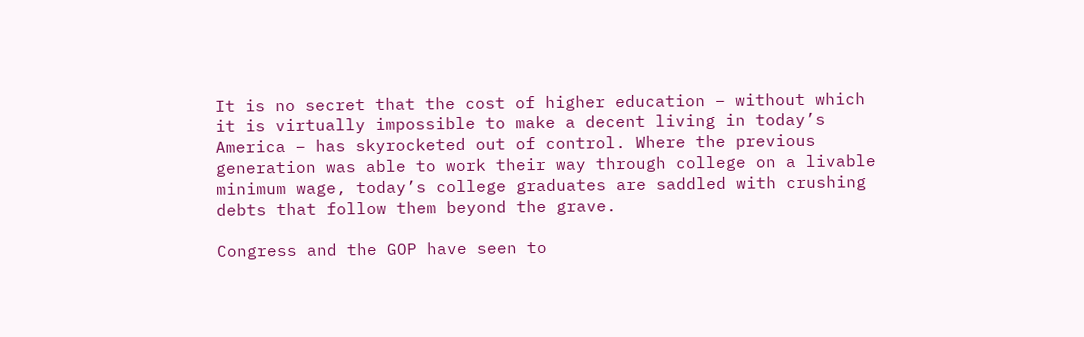It is no secret that the cost of higher education – without which it is virtually impossible to make a decent living in today’s America – has skyrocketed out of control. Where the previous generation was able to work their way through college on a livable minimum wage, today’s college graduates are saddled with crushing debts that follow them beyond the grave.

Congress and the GOP have seen to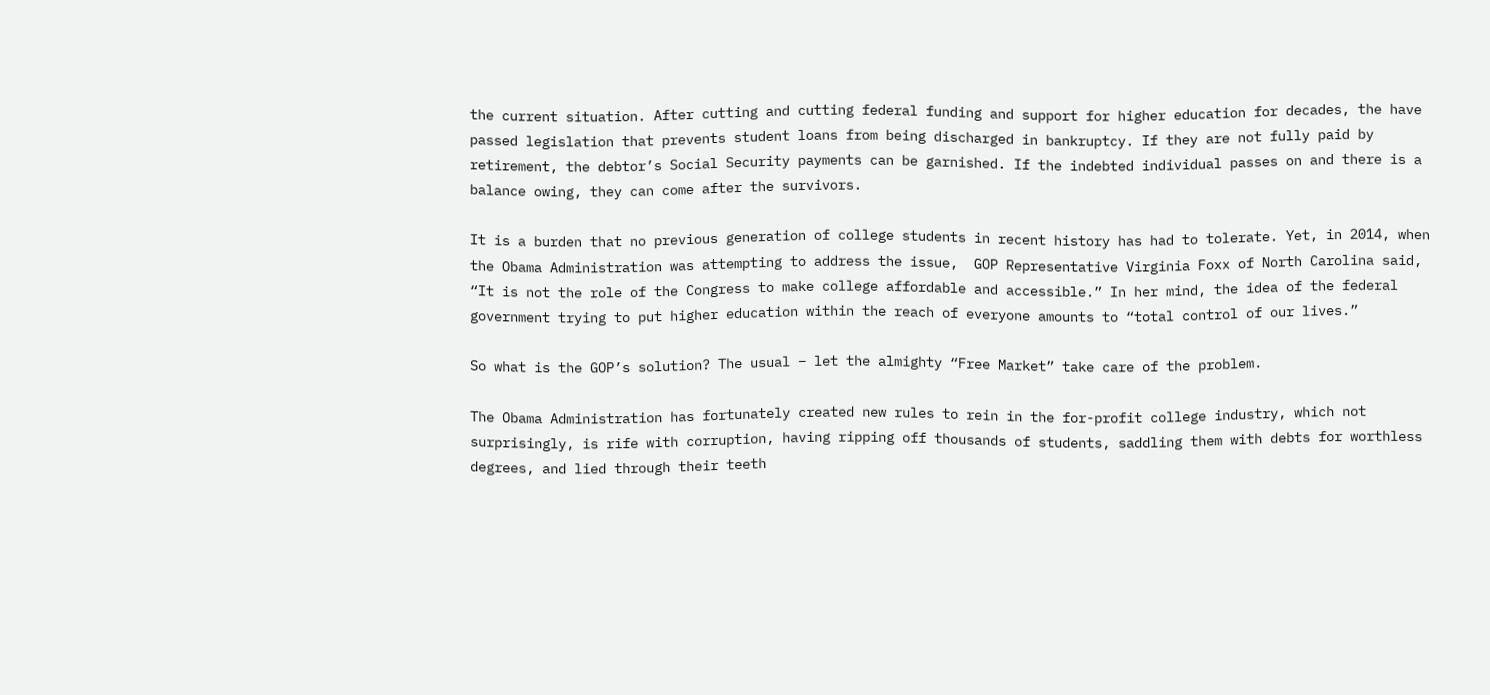the current situation. After cutting and cutting federal funding and support for higher education for decades, the have passed legislation that prevents student loans from being discharged in bankruptcy. If they are not fully paid by retirement, the debtor’s Social Security payments can be garnished. If the indebted individual passes on and there is a balance owing, they can come after the survivors.

It is a burden that no previous generation of college students in recent history has had to tolerate. Yet, in 2014, when the Obama Administration was attempting to address the issue,  GOP Representative Virginia Foxx of North Carolina said, “It is not the role of the Congress to make college affordable and accessible.” In her mind, the idea of the federal government trying to put higher education within the reach of everyone amounts to “total control of our lives.”

So what is the GOP’s solution? The usual – let the almighty “Free Market” take care of the problem.

The Obama Administration has fortunately created new rules to rein in the for-profit college industry, which not surprisingly, is rife with corruption, having ripping off thousands of students, saddling them with debts for worthless degrees, and lied through their teeth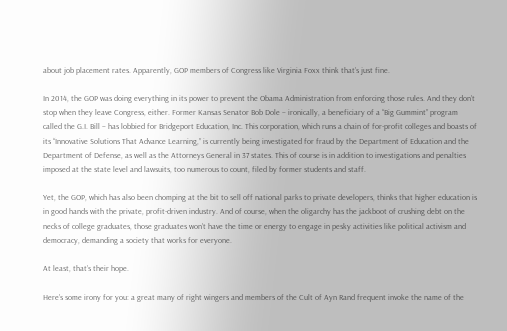about job placement rates. Apparently, GOP members of Congress like Virginia Foxx think that’s just fine.

In 2014, the GOP was doing everything in its power to prevent the Obama Administration from enforcing those rules. And they don’t stop when they leave Congress, either. Former Kansas Senator Bob Dole – ironically, a beneficiary of a “Big Gummint” program called the G.I. Bill – has lobbied for Bridgeport Education, Inc. This corporation, which runs a chain of for-profit colleges and boasts of its “Innovative Solutions That Advance Learning,” is currently being investigated for fraud by the Department of Education and the Department of Defense, as well as the Attorneys General in 37 states. This of course is in addition to investigations and penalties imposed at the state level and lawsuits, too numerous to count, filed by former students and staff.

Yet, the GOP, which has also been chomping at the bit to sell off national parks to private developers, thinks that higher education is in good hands with the private, profit-driven industry. And of course, when the oligarchy has the jackboot of crushing debt on the necks of college graduates, those graduates won’t have the time or energy to engage in pesky activities like political activism and democracy, demanding a society that works for everyone.

At least, that’s their hope.

Here’s some irony for you: a great many of right wingers and members of the Cult of Ayn Rand frequent invoke the name of the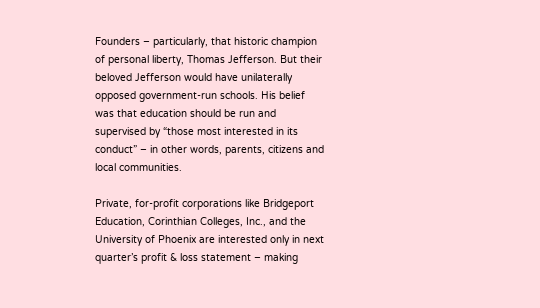Founders – particularly, that historic champion of personal liberty, Thomas Jefferson. But their beloved Jefferson would have unilaterally opposed government-run schools. His belief was that education should be run and supervised by “those most interested in its conduct” – in other words, parents, citizens and local communities.

Private, for-profit corporations like Bridgeport Education, Corinthian Colleges, Inc., and the University of Phoenix are interested only in next quarter’s profit & loss statement – making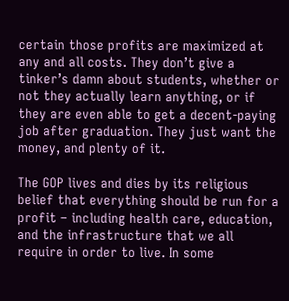certain those profits are maximized at any and all costs. They don’t give a tinker’s damn about students, whether or not they actually learn anything, or if they are even able to get a decent-paying job after graduation. They just want the money, and plenty of it.

The GOP lives and dies by its religious belief that everything should be run for a profit – including health care, education, and the infrastructure that we all require in order to live. In some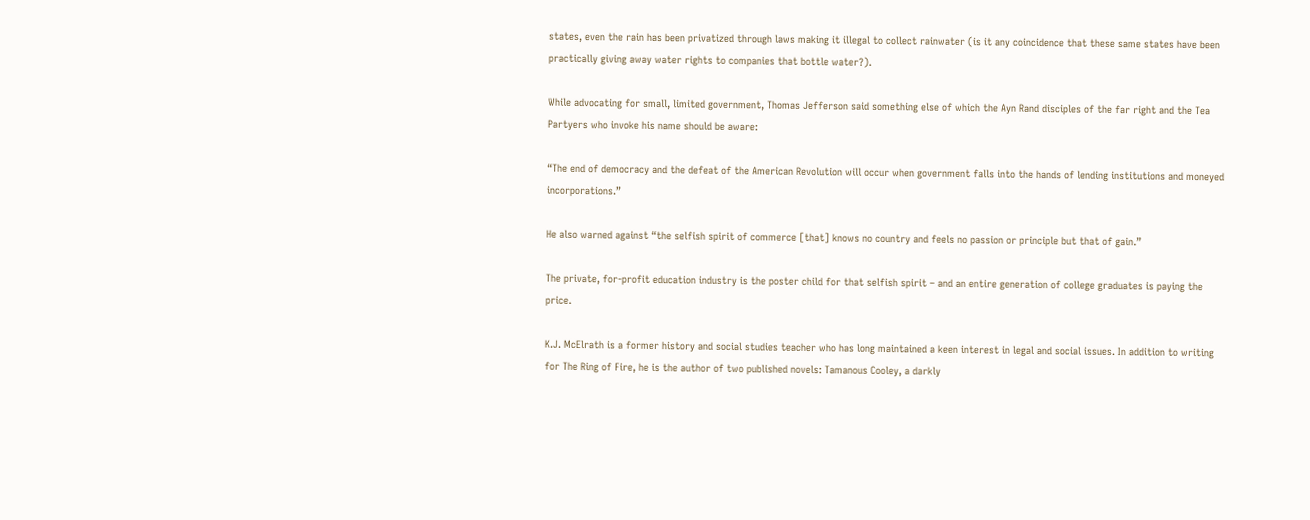states, even the rain has been privatized through laws making it illegal to collect rainwater (is it any coincidence that these same states have been practically giving away water rights to companies that bottle water?).

While advocating for small, limited government, Thomas Jefferson said something else of which the Ayn Rand disciples of the far right and the Tea Partyers who invoke his name should be aware:

“The end of democracy and the defeat of the American Revolution will occur when government falls into the hands of lending institutions and moneyed incorporations.”

He also warned against “the selfish spirit of commerce [that] knows no country and feels no passion or principle but that of gain.”

The private, for-profit education industry is the poster child for that selfish spirit – and an entire generation of college graduates is paying the price.

K.J. McElrath is a former history and social studies teacher who has long maintained a keen interest in legal and social issues. In addition to writing for The Ring of Fire, he is the author of two published novels: Tamanous Cooley, a darkly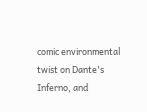comic environmental twist on Dante's Inferno, and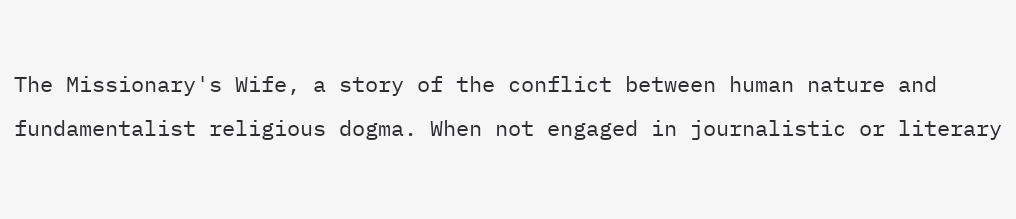The Missionary's Wife, a story of the conflict between human nature and fundamentalist religious dogma. When not engaged in journalistic or literary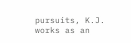pursuits, K.J. works as an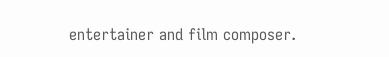entertainer and film composer.